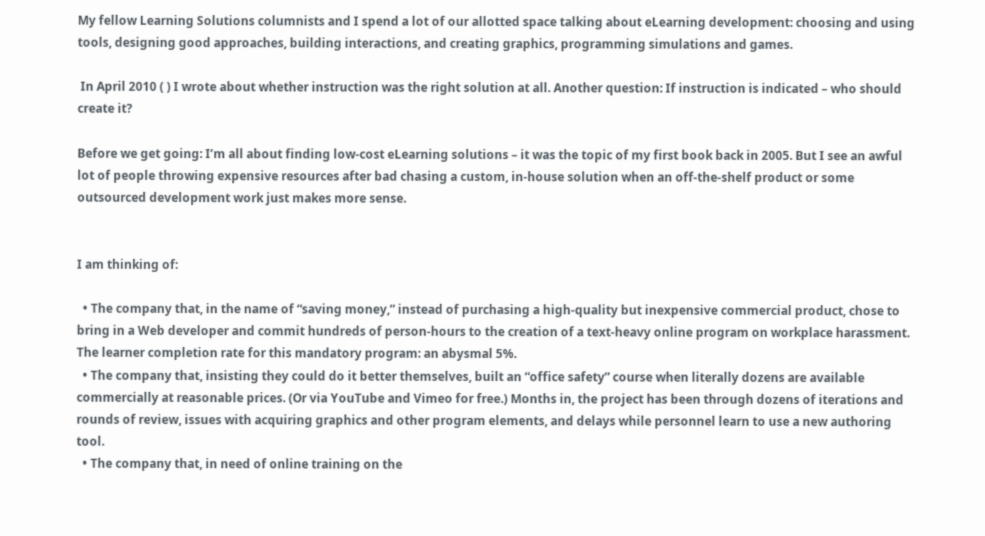My fellow Learning Solutions columnists and I spend a lot of our allotted space talking about eLearning development: choosing and using tools, designing good approaches, building interactions, and creating graphics, programming simulations and games.

 In April 2010 ( ) I wrote about whether instruction was the right solution at all. Another question: If instruction is indicated – who should create it?

Before we get going: I’m all about finding low-cost eLearning solutions – it was the topic of my first book back in 2005. But I see an awful lot of people throwing expensive resources after bad chasing a custom, in-house solution when an off-the-shelf product or some outsourced development work just makes more sense.


I am thinking of:

  • The company that, in the name of “saving money,” instead of purchasing a high-quality but inexpensive commercial product, chose to bring in a Web developer and commit hundreds of person-hours to the creation of a text-heavy online program on workplace harassment. The learner completion rate for this mandatory program: an abysmal 5%.
  • The company that, insisting they could do it better themselves, built an “office safety” course when literally dozens are available commercially at reasonable prices. (Or via YouTube and Vimeo for free.) Months in, the project has been through dozens of iterations and rounds of review, issues with acquiring graphics and other program elements, and delays while personnel learn to use a new authoring tool.
  • The company that, in need of online training on the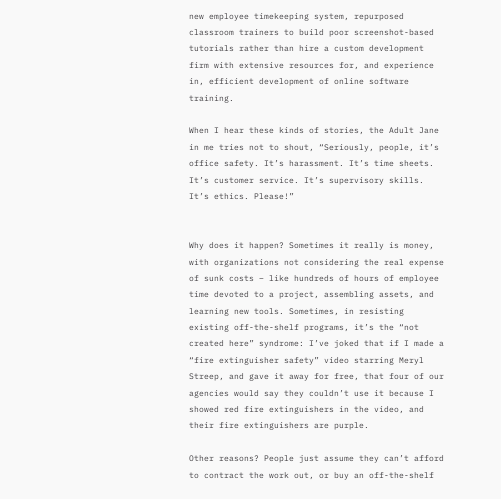new employee timekeeping system, repurposed classroom trainers to build poor screenshot-based tutorials rather than hire a custom development firm with extensive resources for, and experience in, efficient development of online software training.

When I hear these kinds of stories, the Adult Jane in me tries not to shout, “Seriously, people, it’s office safety. It’s harassment. It’s time sheets. It’s customer service. It’s supervisory skills. It’s ethics. Please!”


Why does it happen? Sometimes it really is money, with organizations not considering the real expense of sunk costs – like hundreds of hours of employee time devoted to a project, assembling assets, and learning new tools. Sometimes, in resisting existing off-the-shelf programs, it’s the “not created here” syndrome: I’ve joked that if I made a “fire extinguisher safety” video starring Meryl Streep, and gave it away for free, that four of our agencies would say they couldn’t use it because I showed red fire extinguishers in the video, and their fire extinguishers are purple.

Other reasons? People just assume they can’t afford to contract the work out, or buy an off-the-shelf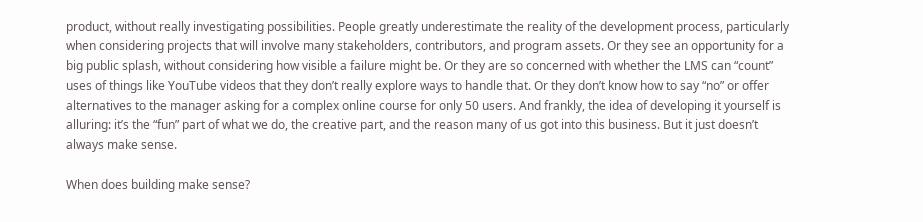product, without really investigating possibilities. People greatly underestimate the reality of the development process, particularly when considering projects that will involve many stakeholders, contributors, and program assets. Or they see an opportunity for a big public splash, without considering how visible a failure might be. Or they are so concerned with whether the LMS can “count” uses of things like YouTube videos that they don’t really explore ways to handle that. Or they don’t know how to say “no” or offer alternatives to the manager asking for a complex online course for only 50 users. And frankly, the idea of developing it yourself is alluring: it’s the “fun” part of what we do, the creative part, and the reason many of us got into this business. But it just doesn’t always make sense.

When does building make sense?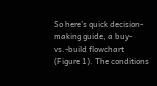So here’s quick decision-making guide, a buy-vs.-build flowchart (Figure 1). The conditions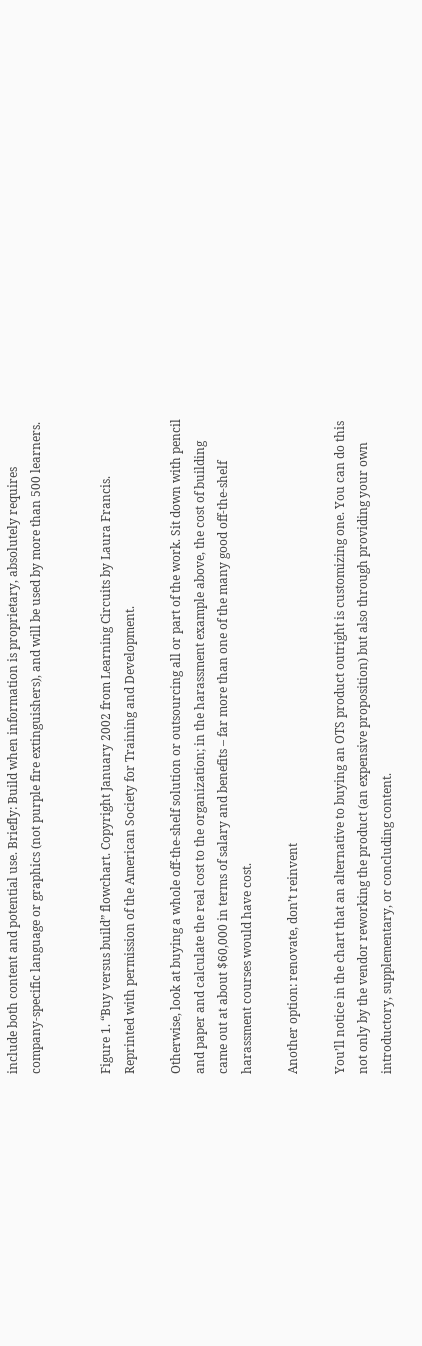include both content and potential use. Briefly: Build when information is proprietary, absolutely requires company-specific language or graphics (not purple fire extinguishers), and will be used by more than 500 learners.


Figure 1. “Buy versus build” flowchart. Copyright January 2002 from Learning Circuits by Laura Francis. Reprinted with permission of the American Society for Training and Development.

Otherwise, look at buying a whole off-the-shelf solution or outsourcing all or part of the work. Sit down with pencil and paper and calculate the real cost to the organization; in the harassment example above, the cost of building came out at about $60,000 in terms of salary and benefits – far more than one of the many good off-the-shelf harassment courses would have cost.

Another option: renovate, don’t reinvent

You’ll notice in the chart that an alternative to buying an OTS product outright is customizing one. You can do this not only by the vendor reworking the product (an expensive proposition) but also through providing your own introductory, supplementary, or concluding content.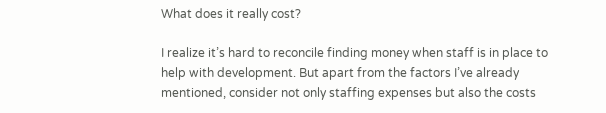What does it really cost?

I realize it’s hard to reconcile finding money when staff is in place to help with development. But apart from the factors I’ve already mentioned, consider not only staffing expenses but also the costs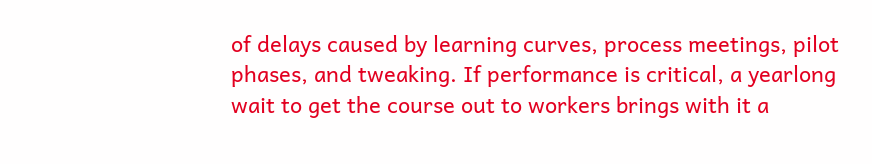of delays caused by learning curves, process meetings, pilot phases, and tweaking. If performance is critical, a yearlong wait to get the course out to workers brings with it a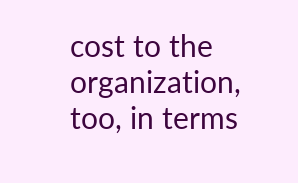cost to the organization, too, in terms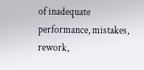of inadequate performance, mistakes, rework,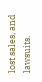lost sales, and lawsuits.